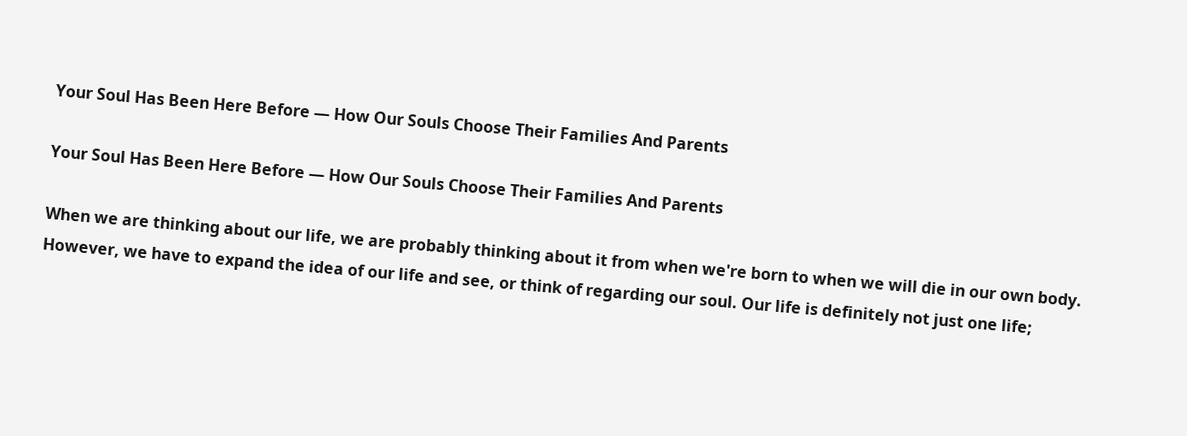Your Soul Has Been Here Before — How Our Souls Choose Their Families And Parents

Your Soul Has Been Here Before — How Our Souls Choose Their Families And Parents

When we are thinking about our life, we are probably thinking about it from when we're born to when we will die in our own body. However, we have to expand the idea of our life and see, or think of regarding our soul. Our life is definitely not just one life;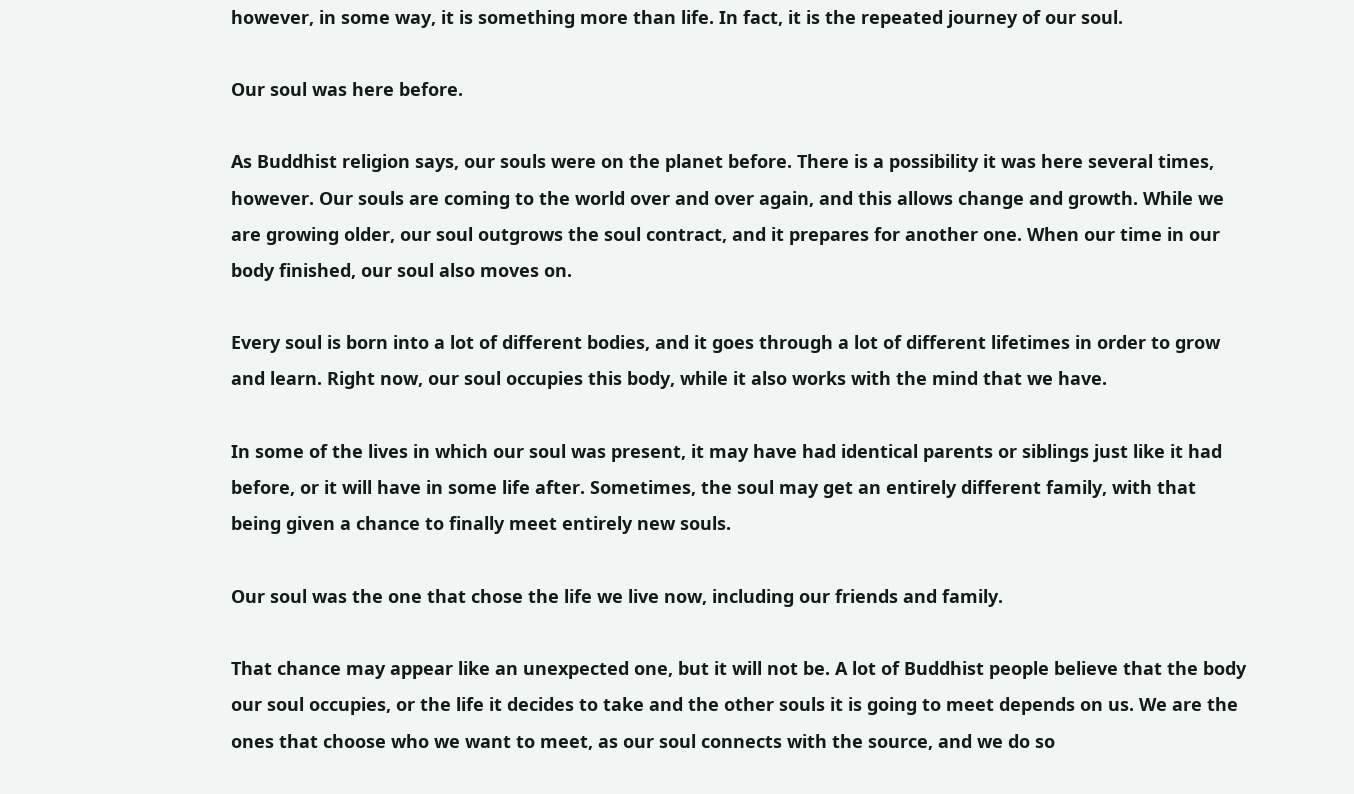however, in some way, it is something more than life. In fact, it is the repeated journey of our soul.

Our soul was here before.

As Buddhist religion says, our souls were on the planet before. There is a possibility it was here several times, however. Our souls are coming to the world over and over again, and this allows change and growth. While we are growing older, our soul outgrows the soul contract, and it prepares for another one. When our time in our body finished, our soul also moves on.

Every soul is born into a lot of different bodies, and it goes through a lot of different lifetimes in order to grow and learn. Right now, our soul occupies this body, while it also works with the mind that we have.

In some of the lives in which our soul was present, it may have had identical parents or siblings just like it had before, or it will have in some life after. Sometimes, the soul may get an entirely different family, with that being given a chance to finally meet entirely new souls.

Our soul was the one that chose the life we live now, including our friends and family.

That chance may appear like an unexpected one, but it will not be. A lot of Buddhist people believe that the body our soul occupies, or the life it decides to take and the other souls it is going to meet depends on us. We are the ones that choose who we want to meet, as our soul connects with the source, and we do so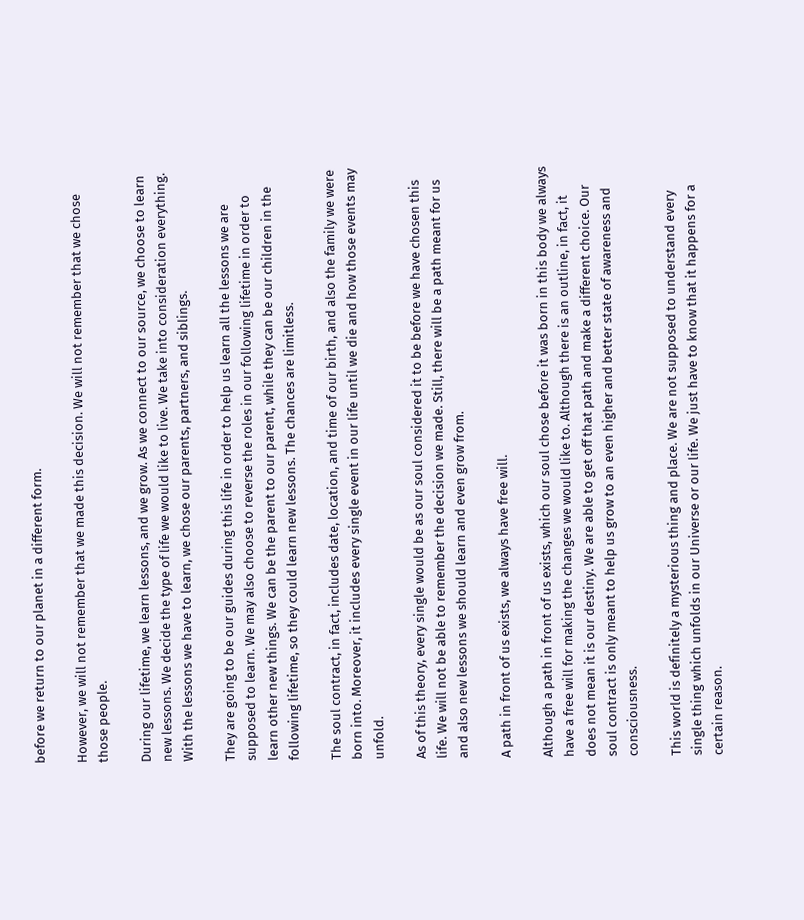before we return to our planet in a different form.

However, we will not remember that we made this decision. We will not remember that we chose those people.

During our lifetime, we learn lessons, and we grow. As we connect to our source, we choose to learn new lessons. We decide the type of life we would like to live. We take into consideration everything. With the lessons we have to learn, we chose our parents, partners, and siblings.

They are going to be our guides during this life in order to help us learn all the lessons we are supposed to learn. We may also choose to reverse the roles in our following lifetime in order to learn other new things. We can be the parent to our parent, while they can be our children in the following lifetime, so they could learn new lessons. The chances are limitless.

The soul contract, in fact, includes date, location, and time of our birth, and also the family we were born into. Moreover, it includes every single event in our life until we die and how those events may unfold.

As of this theory, every single would be as our soul considered it to be before we have chosen this life. We will not be able to remember the decision we made. Still, there will be a path meant for us and also new lessons we should learn and even grow from.

A path in front of us exists, we always have free will.

Although a path in front of us exists, which our soul chose before it was born in this body we always have a free will for making the changes we would like to. Although there is an outline, in fact, it does not mean it is our destiny. We are able to get off that path and make a different choice. Our soul contract is only meant to help us grow to an even higher and better state of awareness and consciousness.

This world is definitely a mysterious thing and place. We are not supposed to understand every single thing which unfolds in our Universe or our life. We just have to know that it happens for a certain reason.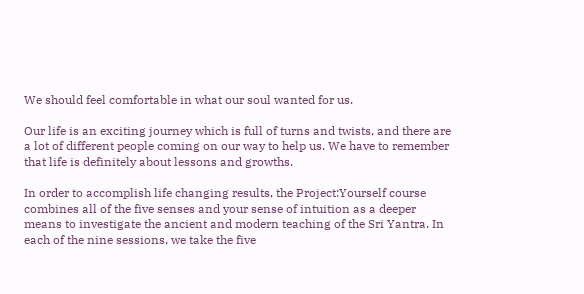We should feel comfortable in what our soul wanted for us.

Our life is an exciting journey which is full of turns and twists, and there are a lot of different people coming on our way to help us. We have to remember that life is definitely about lessons and growths.

In order to accomplish life changing results, the Project:Yourself course combines all of the five senses and your sense of intuition as a deeper means to investigate the ancient and modern teaching of the Sri Yantra. In each of the nine sessions, we take the five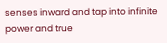senses inward and tap into infinite power and true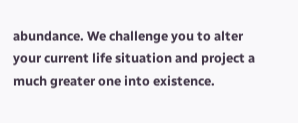abundance. We challenge you to alter your current life situation and project a much greater one into existence.